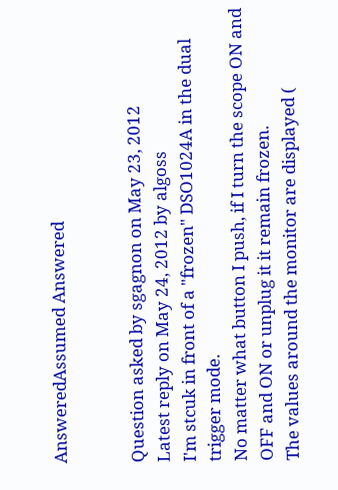AnsweredAssumed Answered


Question asked by sgagnon on May 23, 2012
Latest reply on May 24, 2012 by algoss
I'm stcuk in front of a "frozen" DSO1024A in the dual trigger mode.
No matter what button I push, if I turn the scope ON and OFF and ON or unplug it it remain frozen.
The values around the monitor are displayed (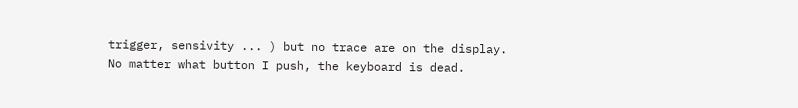trigger, sensivity ... ) but no trace are on the display.
No matter what button I push, the keyboard is dead.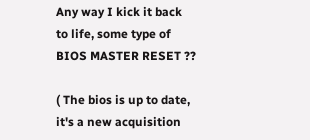Any way I kick it back to life, some type of BIOS MASTER RESET ??

( The bios is up to date, it's a new acquisition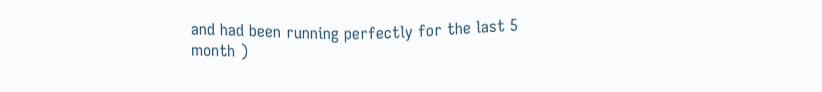and had been running perfectly for the last 5 month )